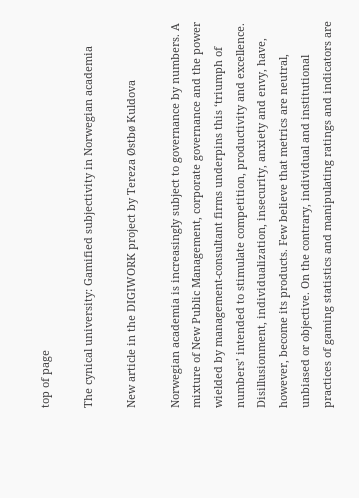top of page

The cynical university: Gamified subjectivity in Norwegian academia

New article in the DIGIWORK project by Tereza Østbø Kuldova

Norwegian academia is increasingly subject to governance by numbers. A mixture of New Public Management, corporate governance and the power wielded by management-consultant firms underpins this ‘triumph of numbers’ intended to stimulate competition, productivity and excellence. Disillusionment, individualization, insecurity, anxiety and envy, have, however, become its products. Few believe that metrics are neutral, unbiased or objective. On the contrary, individual and institutional practices of gaming statistics and manipulating ratings and indicators are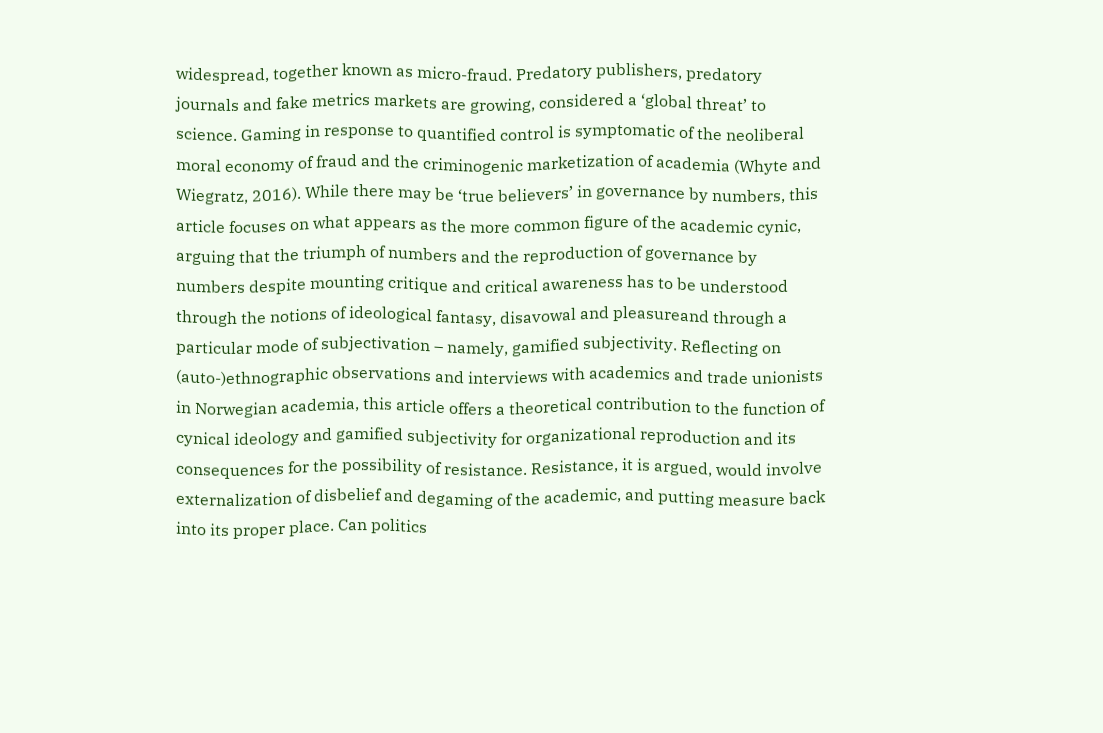widespread, together known as micro-fraud. Predatory publishers, predatory journals and fake metrics markets are growing, considered a ‘global threat’ to science. Gaming in response to quantified control is symptomatic of the neoliberal moral economy of fraud and the criminogenic marketization of academia (Whyte and Wiegratz, 2016). While there may be ‘true believers’ in governance by numbers, this article focuses on what appears as the more common figure of the academic cynic, arguing that the triumph of numbers and the reproduction of governance by numbers despite mounting critique and critical awareness has to be understood through the notions of ideological fantasy, disavowal and pleasureand through a particular mode of subjectivation – namely, gamified subjectivity. Reflecting on (auto-)ethnographic observations and interviews with academics and trade unionists in Norwegian academia, this article offers a theoretical contribution to the function of cynical ideology and gamified subjectivity for organizational reproduction and its consequences for the possibility of resistance. Resistance, it is argued, would involve externalization of disbelief and degaming of the academic, and putting measure back into its proper place. Can politics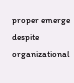proper emerge despite organizational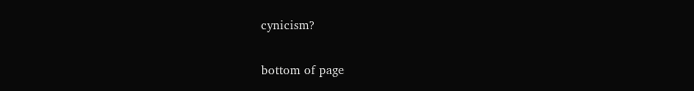cynicism?


bottom of page